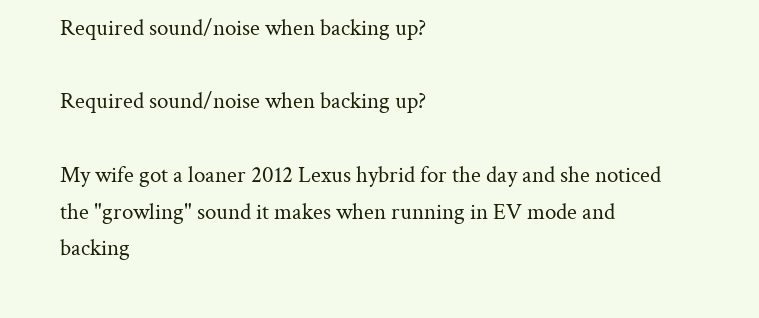Required sound/noise when backing up?

Required sound/noise when backing up?

My wife got a loaner 2012 Lexus hybrid for the day and she noticed the "growling" sound it makes when running in EV mode and backing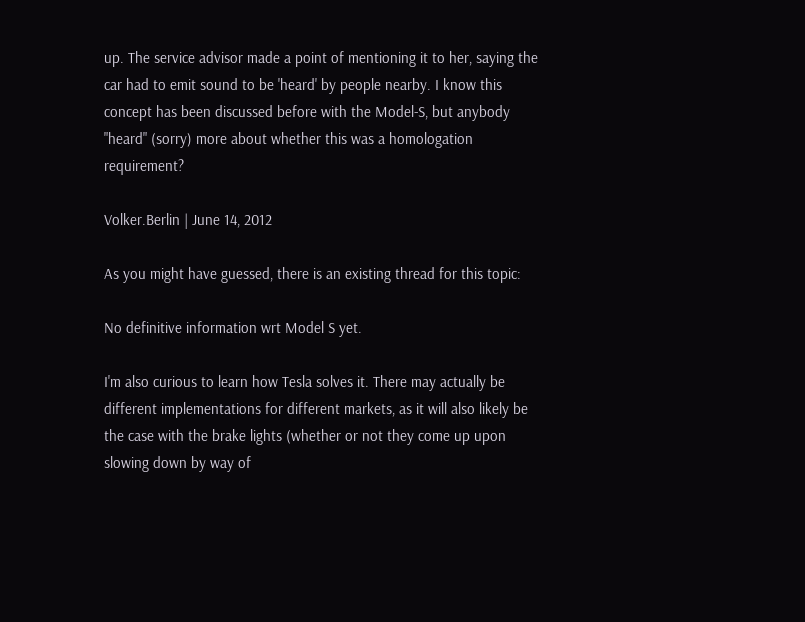up. The service advisor made a point of mentioning it to her, saying the car had to emit sound to be 'heard' by people nearby. I know this concept has been discussed before with the Model-S, but anybody "heard" (sorry) more about whether this was a homologation requirement?

Volker.Berlin | June 14, 2012

As you might have guessed, there is an existing thread for this topic:

No definitive information wrt Model S yet.

I'm also curious to learn how Tesla solves it. There may actually be different implementations for different markets, as it will also likely be the case with the brake lights (whether or not they come up upon slowing down by way of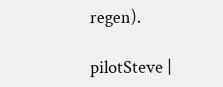regen).

pilotSteve |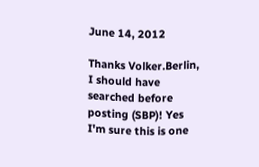June 14, 2012

Thanks Volker.Berlin, I should have searched before posting (SBP)! Yes I'm sure this is one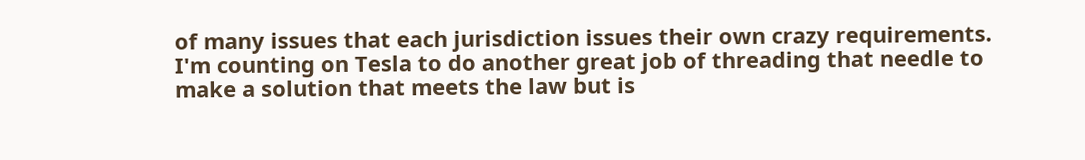of many issues that each jurisdiction issues their own crazy requirements. I'm counting on Tesla to do another great job of threading that needle to make a solution that meets the law but is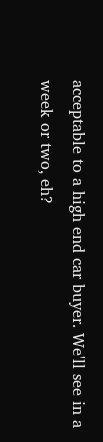acceptable to a high end car buyer. We'll see in a week or two, eh?